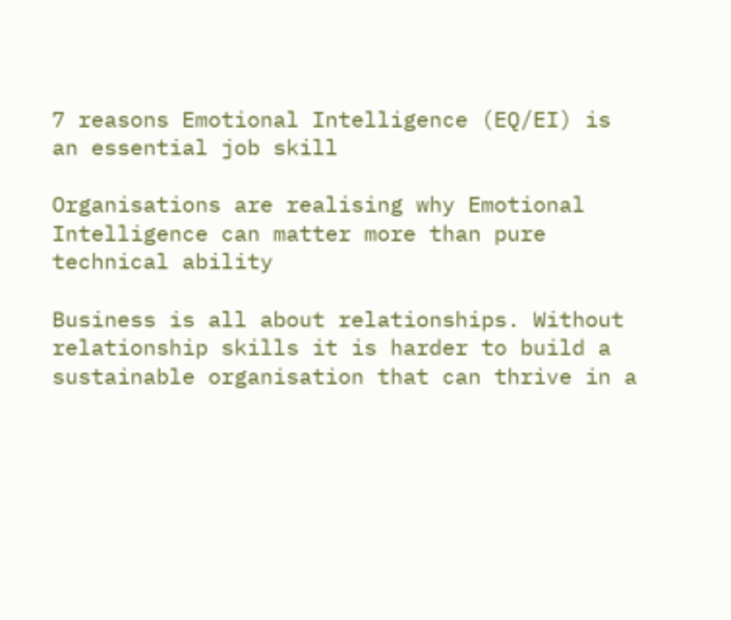7 reasons Emotional Intelligence (EQ/EI) is an essential job skill

Organisations are realising why Emotional Intelligence can matter more than pure technical ability

Business is all about relationships. Without relationship skills it is harder to build a sustainable organisation that can thrive in a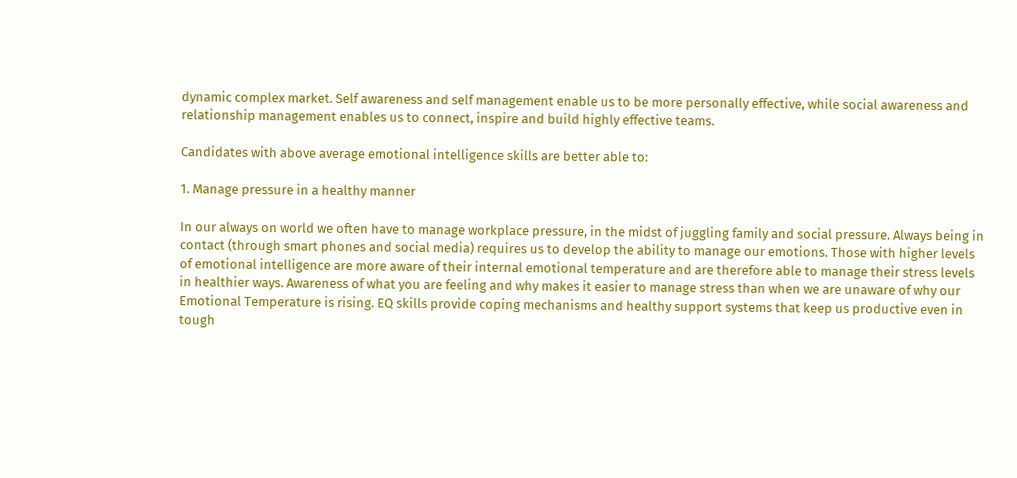dynamic complex market. Self awareness and self management enable us to be more personally effective, while social awareness and relationship management enables us to connect, inspire and build highly effective teams.

Candidates with above average emotional intelligence skills are better able to:

1. Manage pressure in a healthy manner

In our always on world we often have to manage workplace pressure, in the midst of juggling family and social pressure. Always being in contact (through smart phones and social media) requires us to develop the ability to manage our emotions. Those with higher levels of emotional intelligence are more aware of their internal emotional temperature and are therefore able to manage their stress levels in healthier ways. Awareness of what you are feeling and why makes it easier to manage stress than when we are unaware of why our Emotional Temperature is rising. EQ skills provide coping mechanisms and healthy support systems that keep us productive even in tough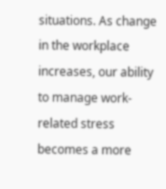situations. As change in the workplace increases, our ability to manage work-related stress becomes a more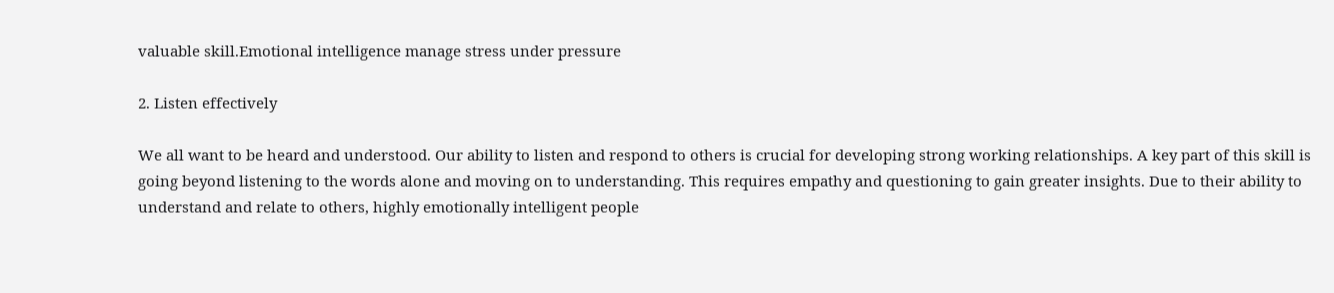valuable skill.Emotional intelligence manage stress under pressure

2. Listen effectively

We all want to be heard and understood. Our ability to listen and respond to others is crucial for developing strong working relationships. A key part of this skill is going beyond listening to the words alone and moving on to understanding. This requires empathy and questioning to gain greater insights. Due to their ability to understand and relate to others, highly emotionally intelligent people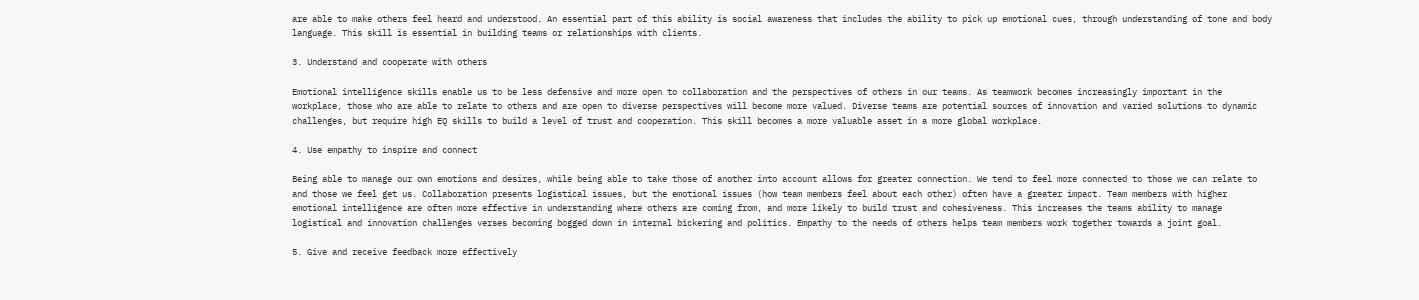are able to make others feel heard and understood. An essential part of this ability is social awareness that includes the ability to pick up emotional cues, through understanding of tone and body language. This skill is essential in building teams or relationships with clients.

3. Understand and cooperate with others

Emotional intelligence skills enable us to be less defensive and more open to collaboration and the perspectives of others in our teams. As teamwork becomes increasingly important in the workplace, those who are able to relate to others and are open to diverse perspectives will become more valued. Diverse teams are potential sources of innovation and varied solutions to dynamic challenges, but require high EQ skills to build a level of trust and cooperation. This skill becomes a more valuable asset in a more global workplace.

4. Use empathy to inspire and connect

Being able to manage our own emotions and desires, while being able to take those of another into account allows for greater connection. We tend to feel more connected to those we can relate to and those we feel get us. Collaboration presents logistical issues, but the emotional issues (how team members feel about each other) often have a greater impact. Team members with higher emotional intelligence are often more effective in understanding where others are coming from, and more likely to build trust and cohesiveness. This increases the teams ability to manage logistical and innovation challenges verses becoming bogged down in internal bickering and politics. Empathy to the needs of others helps team members work together towards a joint goal.

5. Give and receive feedback more effectively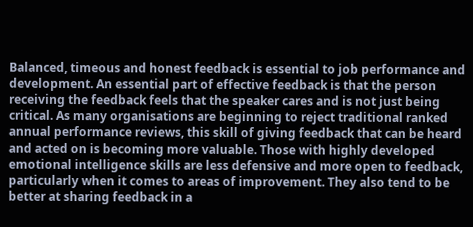Balanced, timeous and honest feedback is essential to job performance and development. An essential part of effective feedback is that the person receiving the feedback feels that the speaker cares and is not just being critical. As many organisations are beginning to reject traditional ranked annual performance reviews, this skill of giving feedback that can be heard and acted on is becoming more valuable. Those with highly developed emotional intelligence skills are less defensive and more open to feedback, particularly when it comes to areas of improvement. They also tend to be better at sharing feedback in a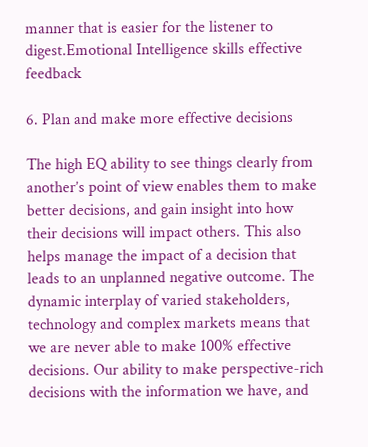manner that is easier for the listener to digest.Emotional Intelligence skills effective feedback

6. Plan and make more effective decisions

The high EQ ability to see things clearly from another’s point of view enables them to make better decisions, and gain insight into how their decisions will impact others. This also helps manage the impact of a decision that leads to an unplanned negative outcome. The dynamic interplay of varied stakeholders, technology and complex markets means that we are never able to make 100% effective decisions. Our ability to make perspective-rich decisions with the information we have, and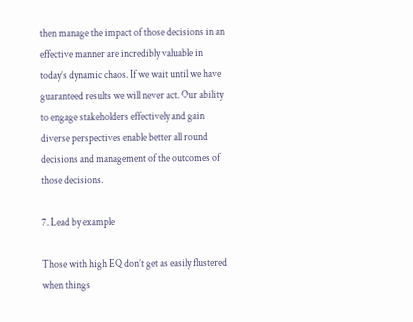then manage the impact of those decisions in an effective manner are incredibly valuable in today’s dynamic chaos. If we wait until we have guaranteed results we will never act. Our ability to engage stakeholders effectively and gain diverse perspectives enable better all round decisions and management of the outcomes of those decisions.

7. Lead by example

Those with high EQ don’t get as easily flustered when things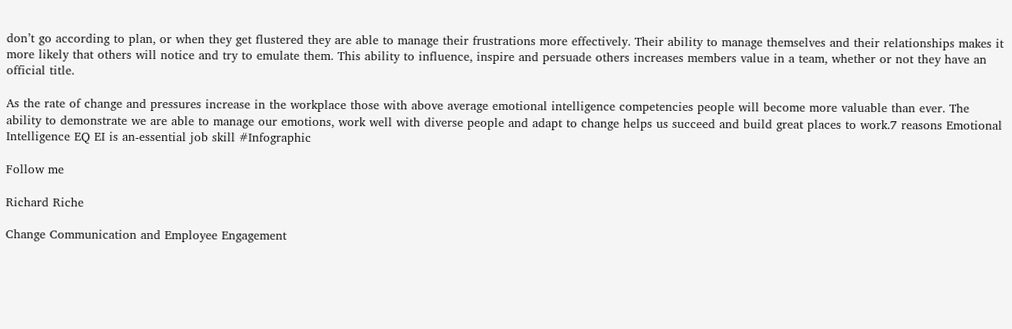don’t go according to plan, or when they get flustered they are able to manage their frustrations more effectively. Their ability to manage themselves and their relationships makes it more likely that others will notice and try to emulate them. This ability to influence, inspire and persuade others increases members value in a team, whether or not they have an official title.

As the rate of change and pressures increase in the workplace those with above average emotional intelligence competencies people will become more valuable than ever. The ability to demonstrate we are able to manage our emotions, work well with diverse people and adapt to change helps us succeed and build great places to work.7 reasons Emotional Intelligence EQ EI is an-essential job skill #Infographic

Follow me

Richard Riche

Change Communication and Employee Engagement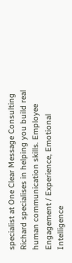specialist at One Clear Message Consulting
Richard specialises in helping you build real human communication skills. Employee Engagement / Experience, Emotional Intelligence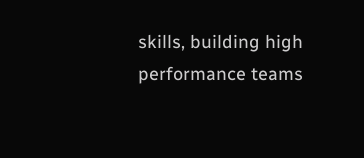skills, building high performance teams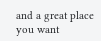and a great place you want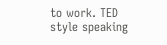to work. TED style speaking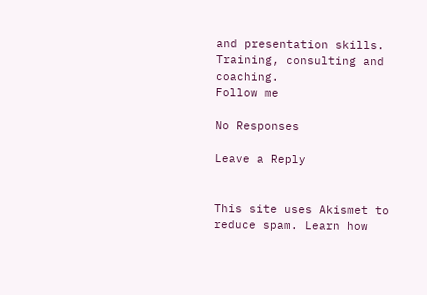and presentation skills. Training, consulting and coaching.
Follow me

No Responses

Leave a Reply


This site uses Akismet to reduce spam. Learn how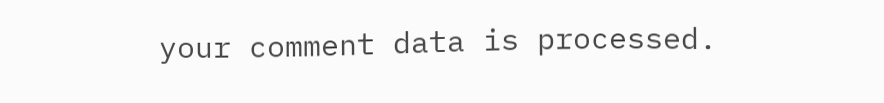your comment data is processed.